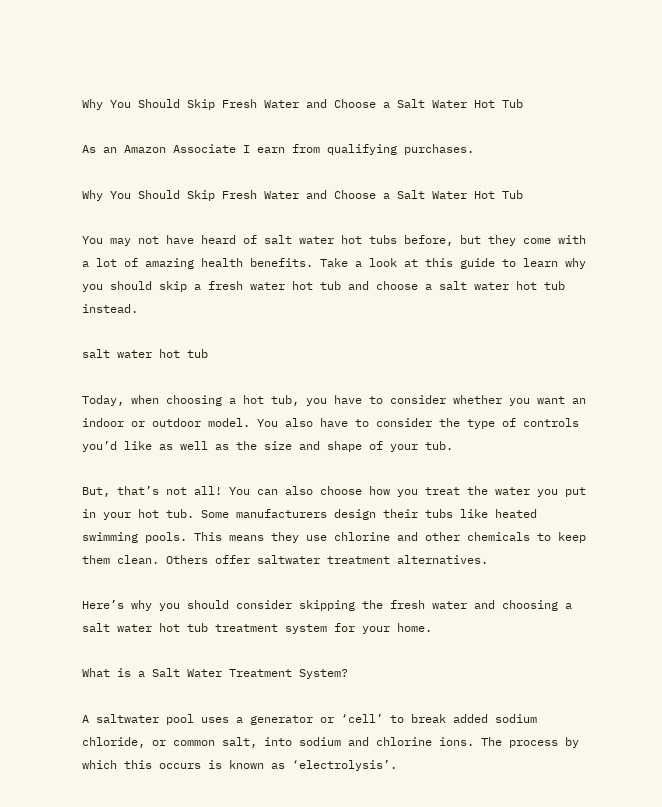Why You Should Skip Fresh Water and Choose a Salt Water Hot Tub

As an Amazon Associate I earn from qualifying purchases.

Why You Should Skip Fresh Water and Choose a Salt Water Hot Tub

You may not have heard of salt water hot tubs before, but they come with a lot of amazing health benefits. Take a look at this guide to learn why you should skip a fresh water hot tub and choose a salt water hot tub instead.

salt water hot tub

Today, when choosing a hot tub, you have to consider whether you want an indoor or outdoor model. You also have to consider the type of controls you’d like as well as the size and shape of your tub.

But, that’s not all! You can also choose how you treat the water you put in your hot tub. Some manufacturers design their tubs like heated swimming pools. This means they use chlorine and other chemicals to keep them clean. Others offer saltwater treatment alternatives.

Here’s why you should consider skipping the fresh water and choosing a salt water hot tub treatment system for your home.

What is a Salt Water Treatment System?

A saltwater pool uses a generator or ‘cell’ to break added sodium chloride, or common salt, into sodium and chlorine ions. The process by which this occurs is known as ‘electrolysis’.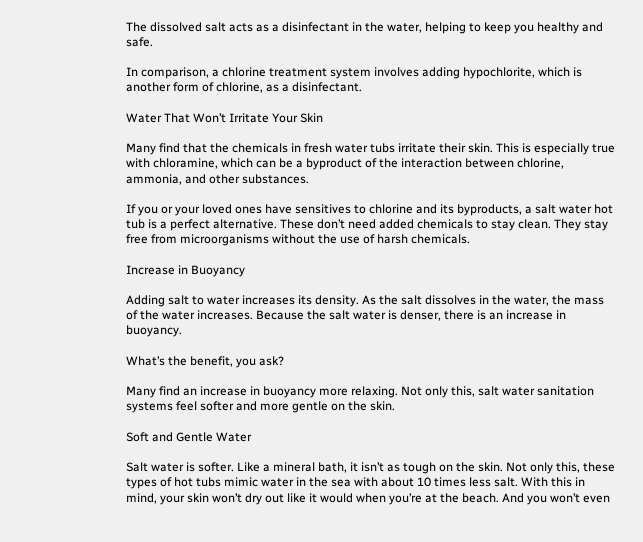The dissolved salt acts as a disinfectant in the water, helping to keep you healthy and safe.

In comparison, a chlorine treatment system involves adding hypochlorite, which is another form of chlorine, as a disinfectant.

Water That Won’t Irritate Your Skin

Many find that the chemicals in fresh water tubs irritate their skin. This is especially true with chloramine, which can be a byproduct of the interaction between chlorine, ammonia, and other substances.

If you or your loved ones have sensitives to chlorine and its byproducts, a salt water hot tub is a perfect alternative. These don’t need added chemicals to stay clean. They stay free from microorganisms without the use of harsh chemicals.

Increase in Buoyancy

Adding salt to water increases its density. As the salt dissolves in the water, the mass of the water increases. Because the salt water is denser, there is an increase in buoyancy.

What’s the benefit, you ask?

Many find an increase in buoyancy more relaxing. Not only this, salt water sanitation systems feel softer and more gentle on the skin.

Soft and Gentle Water

Salt water is softer. Like a mineral bath, it isn’t as tough on the skin. Not only this, these types of hot tubs mimic water in the sea with about 10 times less salt. With this in mind, your skin won’t dry out like it would when you’re at the beach. And you won’t even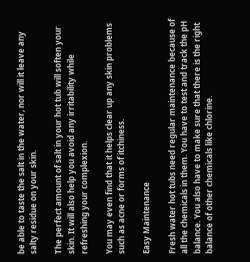be able to taste the salt in the water, nor will it leave any salty residue on your skin.

The perfect amount of salt in your hot tub will soften your skin. It will also help you avoid any irritability while refreshing your complexion.

You may even find that it helps clear up any skin problems such as acne or forms of itchiness.

Easy Maintenance

Fresh water hot tubs need regular maintenance because of all the chemicals in them. You have to test and track the pH balance. You also have to make sure that there is the right balance of other chemicals like chlorine.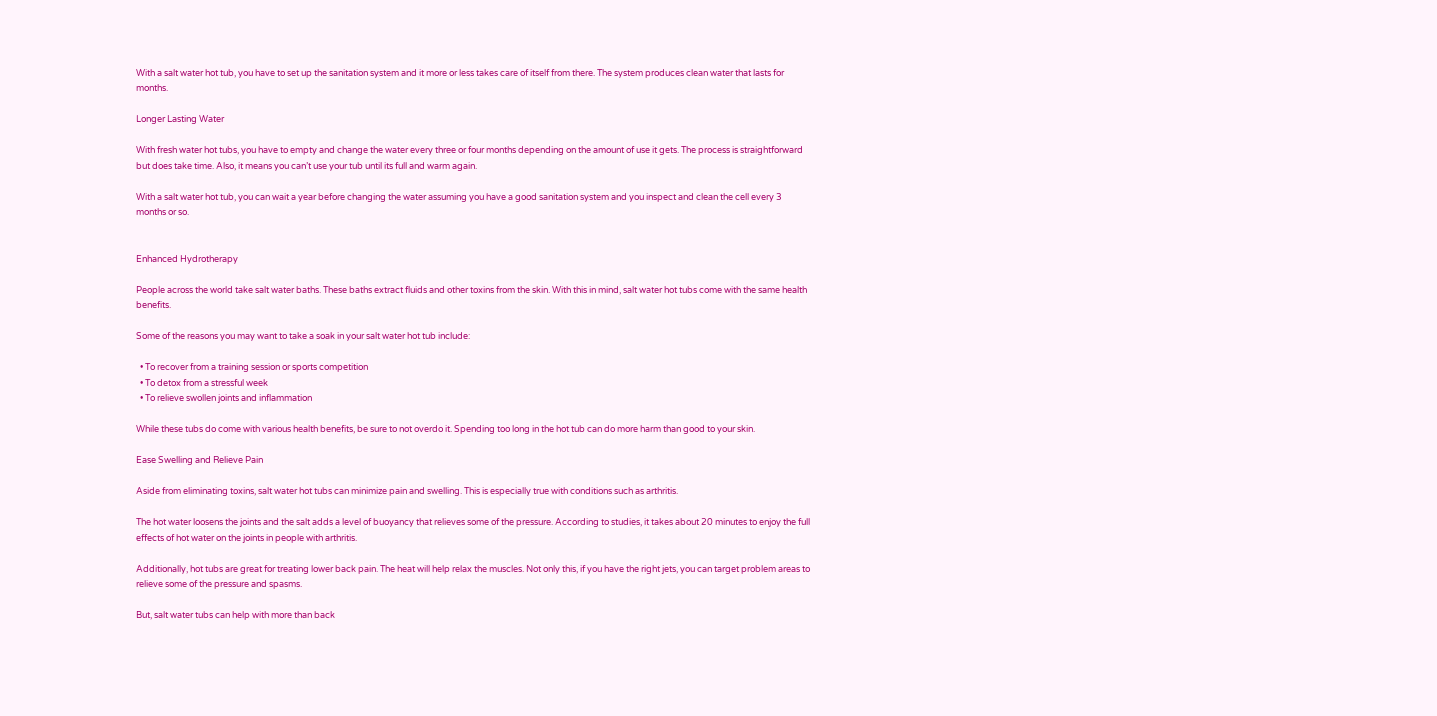With a salt water hot tub, you have to set up the sanitation system and it more or less takes care of itself from there. The system produces clean water that lasts for months.

Longer Lasting Water

With fresh water hot tubs, you have to empty and change the water every three or four months depending on the amount of use it gets. The process is straightforward but does take time. Also, it means you can’t use your tub until its full and warm again.

With a salt water hot tub, you can wait a year before changing the water assuming you have a good sanitation system and you inspect and clean the cell every 3 months or so.


Enhanced Hydrotherapy

People across the world take salt water baths. These baths extract fluids and other toxins from the skin. With this in mind, salt water hot tubs come with the same health benefits.

Some of the reasons you may want to take a soak in your salt water hot tub include:

  • To recover from a training session or sports competition
  • To detox from a stressful week
  • To relieve swollen joints and inflammation

While these tubs do come with various health benefits, be sure to not overdo it. Spending too long in the hot tub can do more harm than good to your skin.

Ease Swelling and Relieve Pain

Aside from eliminating toxins, salt water hot tubs can minimize pain and swelling. This is especially true with conditions such as arthritis.

The hot water loosens the joints and the salt adds a level of buoyancy that relieves some of the pressure. According to studies, it takes about 20 minutes to enjoy the full effects of hot water on the joints in people with arthritis.

Additionally, hot tubs are great for treating lower back pain. The heat will help relax the muscles. Not only this, if you have the right jets, you can target problem areas to relieve some of the pressure and spasms.

But, salt water tubs can help with more than back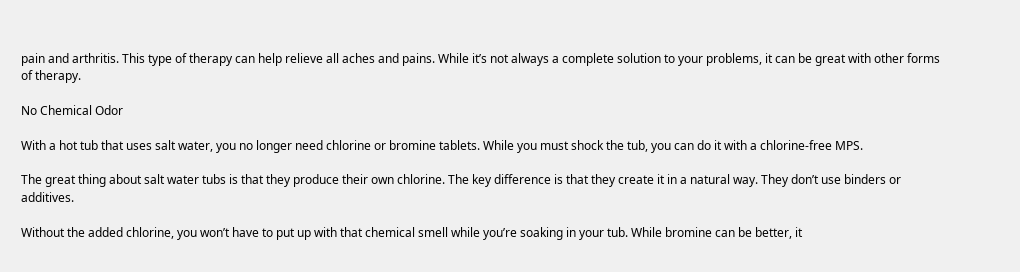pain and arthritis. This type of therapy can help relieve all aches and pains. While it’s not always a complete solution to your problems, it can be great with other forms of therapy.

No Chemical Odor

With a hot tub that uses salt water, you no longer need chlorine or bromine tablets. While you must shock the tub, you can do it with a chlorine-free MPS.

The great thing about salt water tubs is that they produce their own chlorine. The key difference is that they create it in a natural way. They don’t use binders or additives.

Without the added chlorine, you won’t have to put up with that chemical smell while you’re soaking in your tub. While bromine can be better, it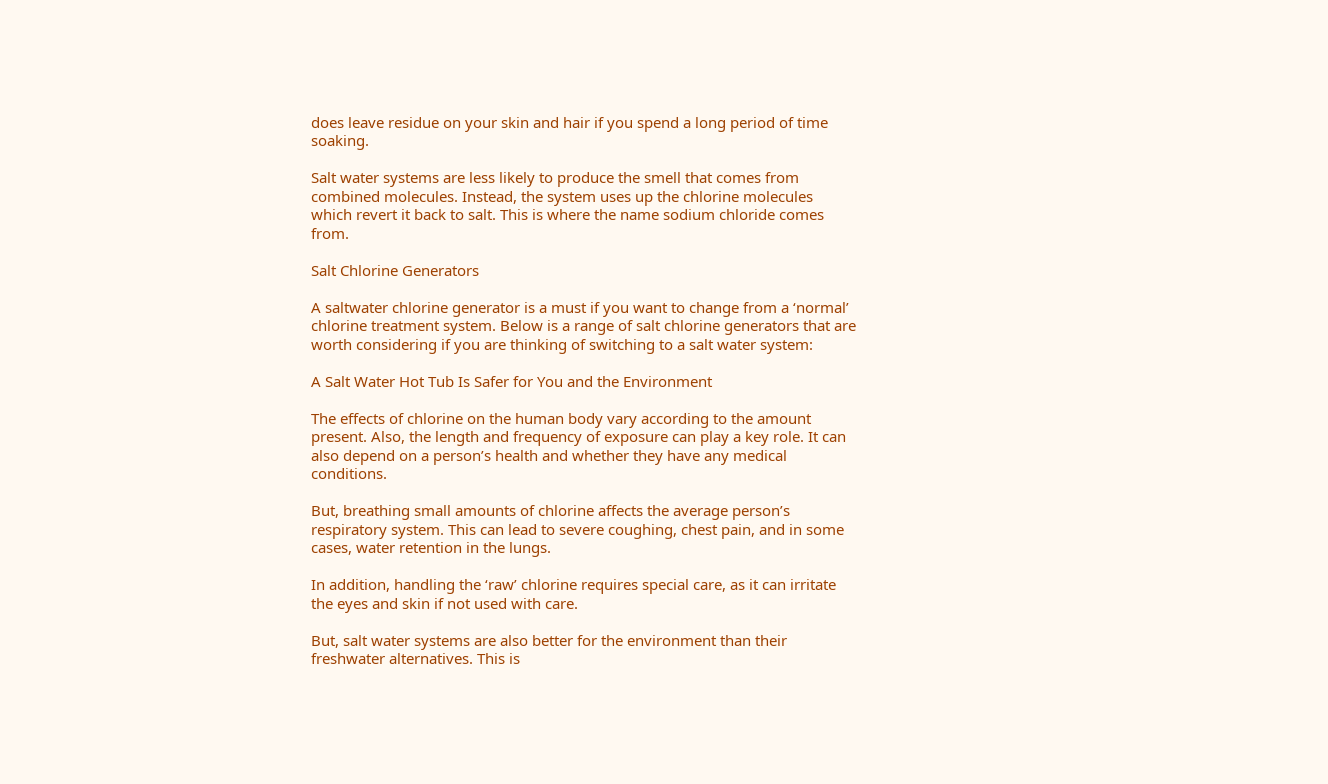does leave residue on your skin and hair if you spend a long period of time soaking.

Salt water systems are less likely to produce the smell that comes from combined molecules. Instead, the system uses up the chlorine molecules which revert it back to salt. This is where the name sodium chloride comes from.

Salt Chlorine Generators

A saltwater chlorine generator is a must if you want to change from a ‘normal’ chlorine treatment system. Below is a range of salt chlorine generators that are worth considering if you are thinking of switching to a salt water system:

A Salt Water Hot Tub Is Safer for You and the Environment

The effects of chlorine on the human body vary according to the amount present. Also, the length and frequency of exposure can play a key role. It can also depend on a person’s health and whether they have any medical conditions.

But, breathing small amounts of chlorine affects the average person’s respiratory system. This can lead to severe coughing, chest pain, and in some cases, water retention in the lungs.

In addition, handling the ‘raw’ chlorine requires special care, as it can irritate the eyes and skin if not used with care.

But, salt water systems are also better for the environment than their freshwater alternatives. This is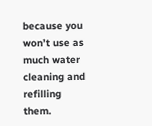because you won’t use as much water cleaning and refilling them.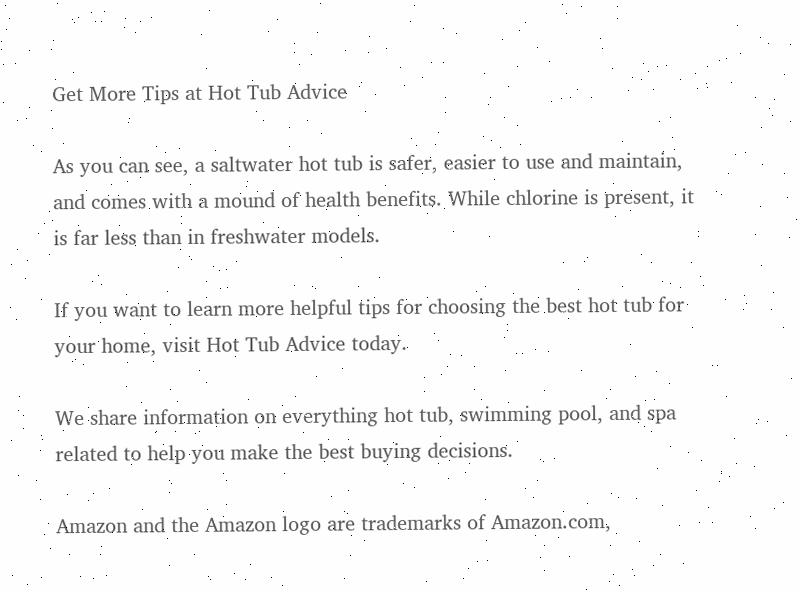Get More Tips at Hot Tub Advice

As you can see, a saltwater hot tub is safer, easier to use and maintain, and comes with a mound of health benefits. While chlorine is present, it is far less than in freshwater models.

If you want to learn more helpful tips for choosing the best hot tub for your home, visit Hot Tub Advice today.

We share information on everything hot tub, swimming pool, and spa related to help you make the best buying decisions.

Amazon and the Amazon logo are trademarks of Amazon.com,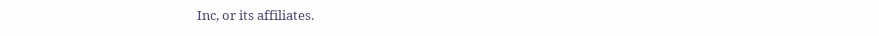Inc, or its affiliates.